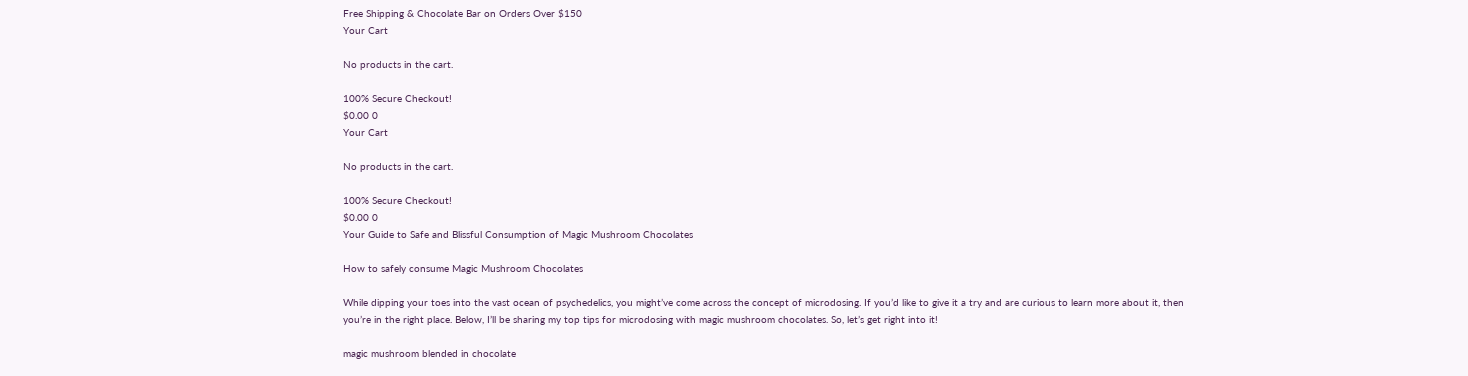Free Shipping & Chocolate Bar on Orders Over $150
Your Cart

No products in the cart.

100% Secure Checkout!
$0.00 0
Your Cart

No products in the cart.

100% Secure Checkout!
$0.00 0
Your Guide to Safe and Blissful Consumption of Magic Mushroom Chocolates

How to safely consume Magic Mushroom Chocolates

While dipping your toes into the vast ocean of psychedelics, you might’ve come across the concept of microdosing. If you’d like to give it a try and are curious to learn more about it, then you’re in the right place. Below, I’ll be sharing my top tips for microdosing with magic mushroom chocolates. So, let’s get right into it!

magic mushroom blended in chocolate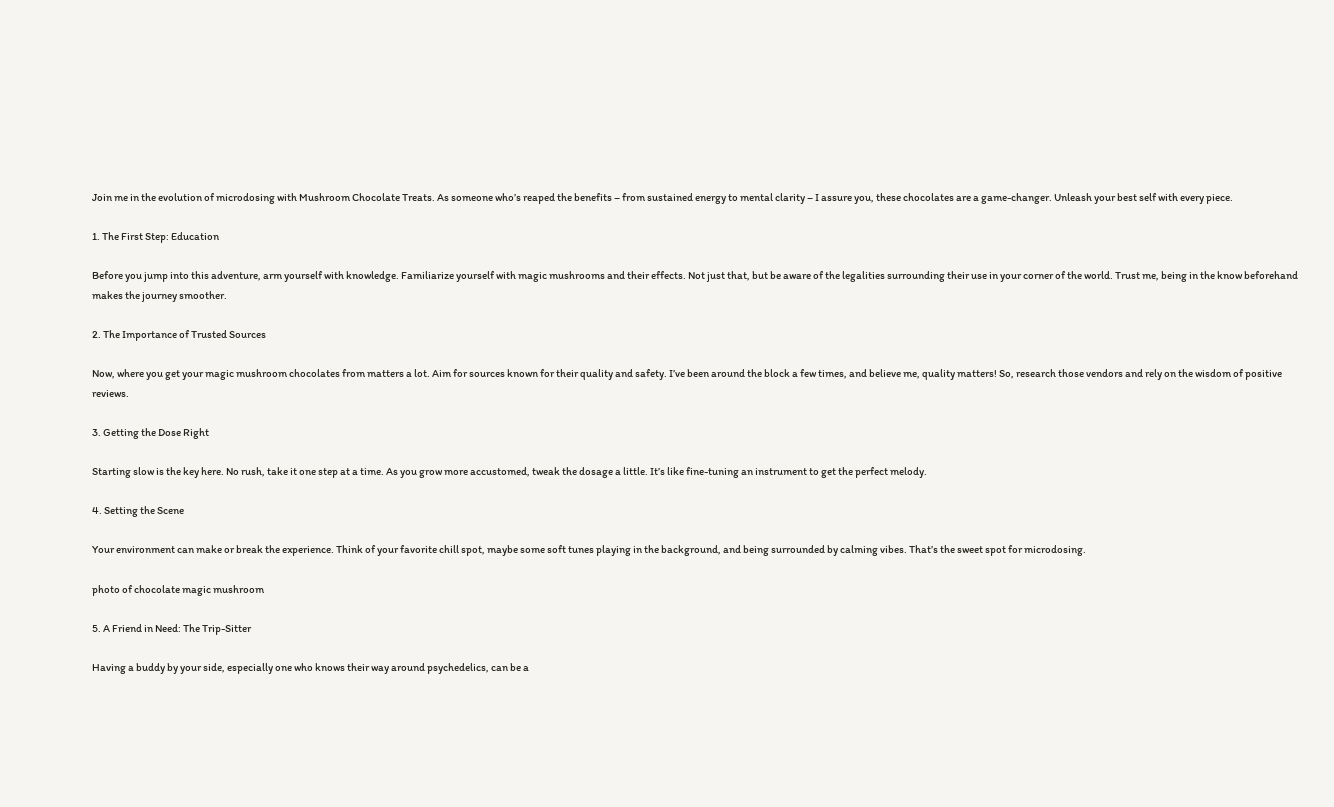Join me in the evolution of microdosing with Mushroom Chocolate Treats. As someone who’s reaped the benefits – from sustained energy to mental clarity – I assure you, these chocolates are a game-changer. Unleash your best self with every piece.

1. The First Step: Education

Before you jump into this adventure, arm yourself with knowledge. Familiarize yourself with magic mushrooms and their effects. Not just that, but be aware of the legalities surrounding their use in your corner of the world. Trust me, being in the know beforehand makes the journey smoother.

2. The Importance of Trusted Sources

Now, where you get your magic mushroom chocolates from matters a lot. Aim for sources known for their quality and safety. I’ve been around the block a few times, and believe me, quality matters! So, research those vendors and rely on the wisdom of positive reviews.

3. Getting the Dose Right

Starting slow is the key here. No rush, take it one step at a time. As you grow more accustomed, tweak the dosage a little. It’s like fine-tuning an instrument to get the perfect melody.

4. Setting the Scene

Your environment can make or break the experience. Think of your favorite chill spot, maybe some soft tunes playing in the background, and being surrounded by calming vibes. That’s the sweet spot for microdosing.

photo of chocolate magic mushroom

5. A Friend in Need: The Trip-Sitter

Having a buddy by your side, especially one who knows their way around psychedelics, can be a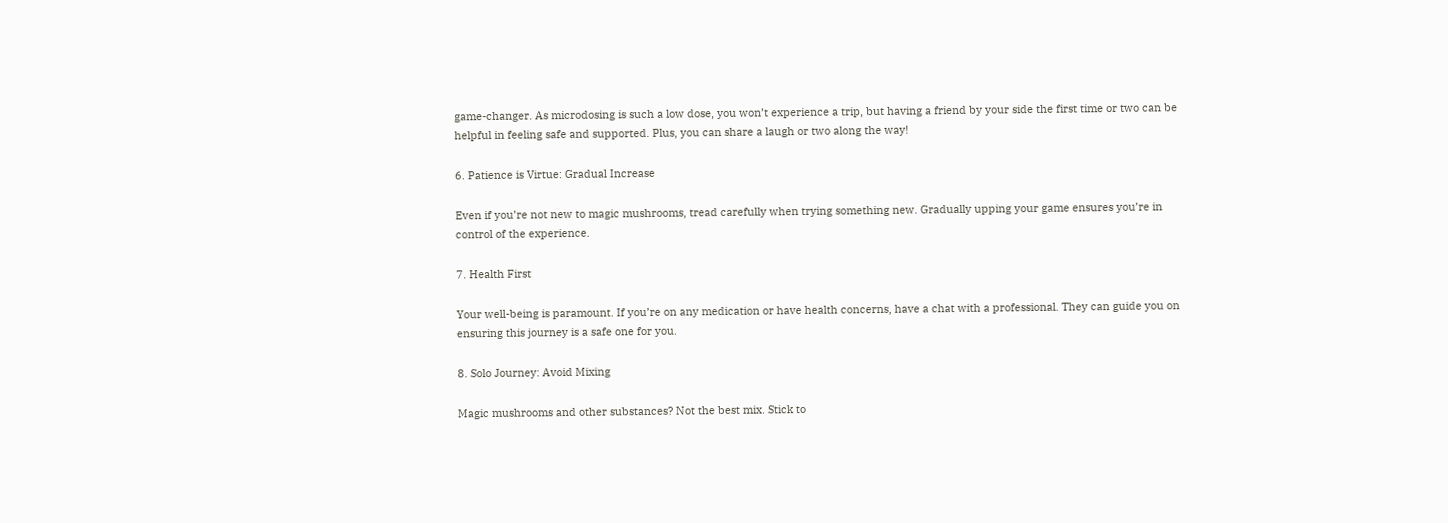game-changer. As microdosing is such a low dose, you won’t experience a trip, but having a friend by your side the first time or two can be helpful in feeling safe and supported. Plus, you can share a laugh or two along the way!

6. Patience is Virtue: Gradual Increase

Even if you’re not new to magic mushrooms, tread carefully when trying something new. Gradually upping your game ensures you’re in control of the experience.

7. Health First

Your well-being is paramount. If you’re on any medication or have health concerns, have a chat with a professional. They can guide you on ensuring this journey is a safe one for you.

8. Solo Journey: Avoid Mixing

Magic mushrooms and other substances? Not the best mix. Stick to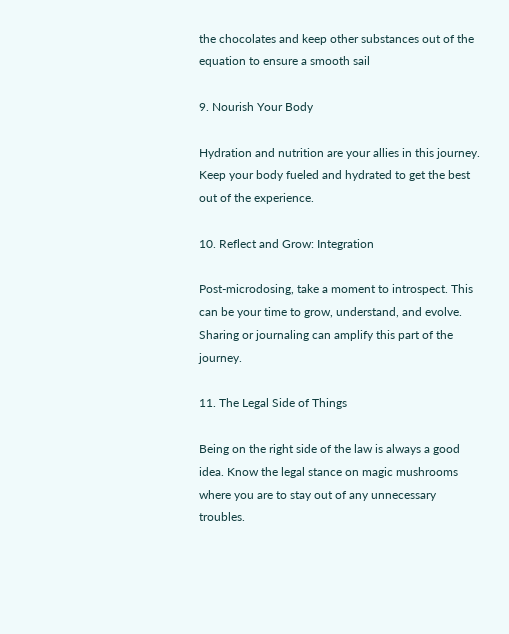the chocolates and keep other substances out of the equation to ensure a smooth sail

9. Nourish Your Body

Hydration and nutrition are your allies in this journey. Keep your body fueled and hydrated to get the best out of the experience.

10. Reflect and Grow: Integration

Post-microdosing, take a moment to introspect. This can be your time to grow, understand, and evolve. Sharing or journaling can amplify this part of the journey.

11. The Legal Side of Things

Being on the right side of the law is always a good idea. Know the legal stance on magic mushrooms where you are to stay out of any unnecessary troubles.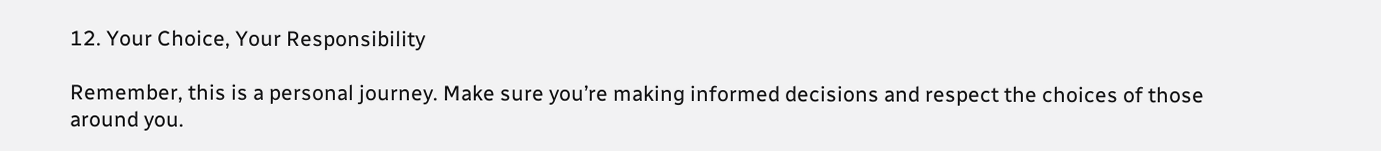12. Your Choice, Your Responsibility

Remember, this is a personal journey. Make sure you’re making informed decisions and respect the choices of those around you.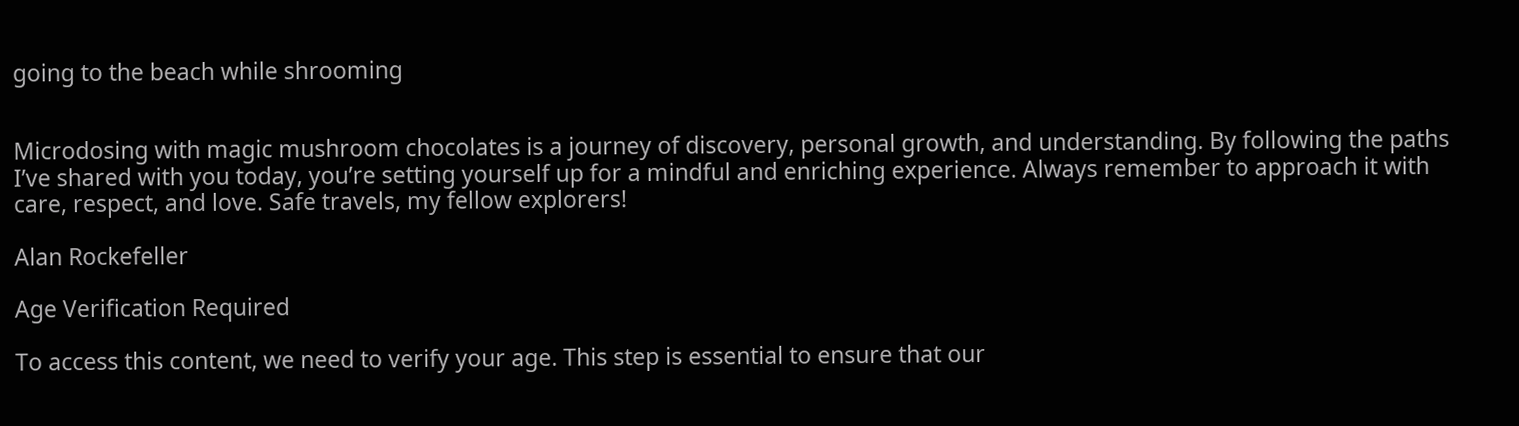going to the beach while shrooming


Microdosing with magic mushroom chocolates is a journey of discovery, personal growth, and understanding. By following the paths I’ve shared with you today, you’re setting yourself up for a mindful and enriching experience. Always remember to approach it with care, respect, and love. Safe travels, my fellow explorers!

Alan Rockefeller

Age Verification Required

To access this content, we need to verify your age. This step is essential to ensure that our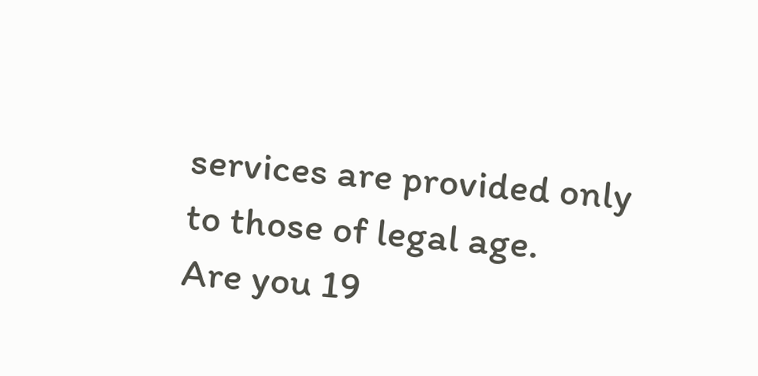services are provided only to those of legal age.
Are you 19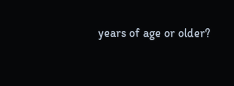years of age or older?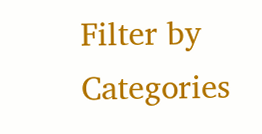Filter by Categories